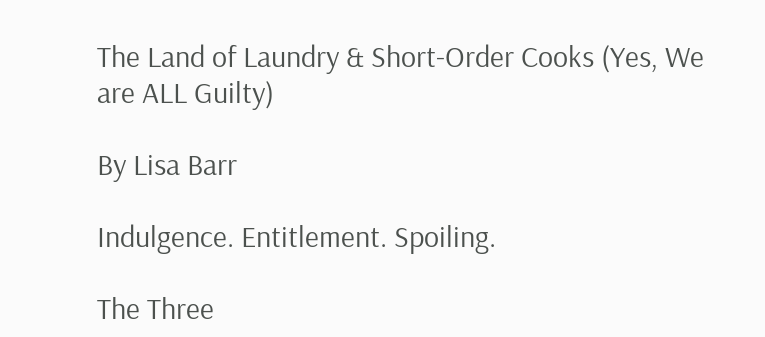The Land of Laundry & Short-Order Cooks (Yes, We are ALL Guilty)

By Lisa Barr

Indulgence. Entitlement. Spoiling.

The Three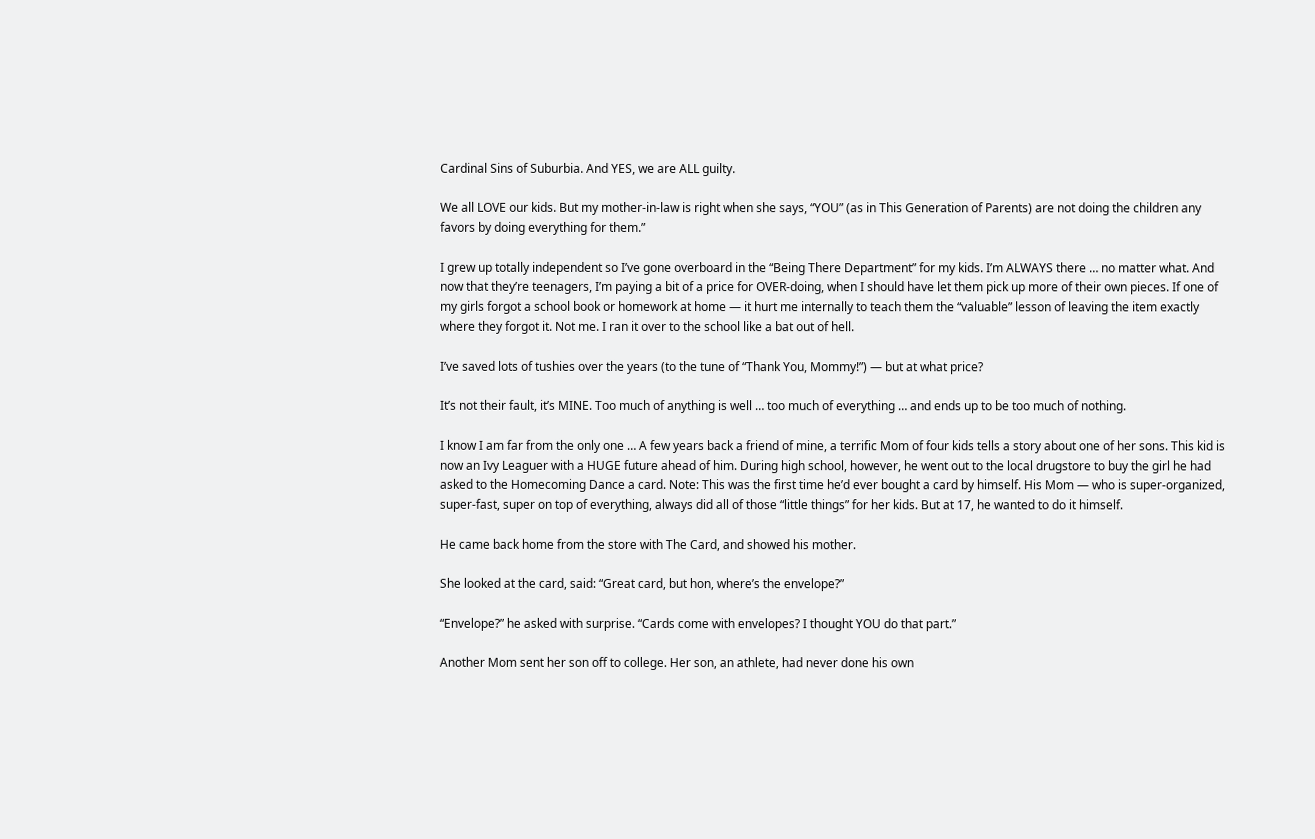Cardinal Sins of Suburbia. And YES, we are ALL guilty.

We all LOVE our kids. But my mother-in-law is right when she says, “YOU” (as in This Generation of Parents) are not doing the children any favors by doing everything for them.”

I grew up totally independent so I’ve gone overboard in the “Being There Department” for my kids. I’m ALWAYS there … no matter what. And now that they’re teenagers, I’m paying a bit of a price for OVER-doing, when I should have let them pick up more of their own pieces. If one of my girls forgot a school book or homework at home — it hurt me internally to teach them the “valuable” lesson of leaving the item exactly where they forgot it. Not me. I ran it over to the school like a bat out of hell.

I’ve saved lots of tushies over the years (to the tune of “Thank You, Mommy!”) — but at what price?

It’s not their fault, it’s MINE. Too much of anything is well … too much of everything … and ends up to be too much of nothing.

I know I am far from the only one … A few years back a friend of mine, a terrific Mom of four kids tells a story about one of her sons. This kid is now an Ivy Leaguer with a HUGE future ahead of him. During high school, however, he went out to the local drugstore to buy the girl he had asked to the Homecoming Dance a card. Note: This was the first time he’d ever bought a card by himself. His Mom — who is super-organized, super-fast, super on top of everything, always did all of those “little things” for her kids. But at 17, he wanted to do it himself.

He came back home from the store with The Card, and showed his mother.

She looked at the card, said: “Great card, but hon, where’s the envelope?”

“Envelope?” he asked with surprise. “Cards come with envelopes? I thought YOU do that part.”

Another Mom sent her son off to college. Her son, an athlete, had never done his own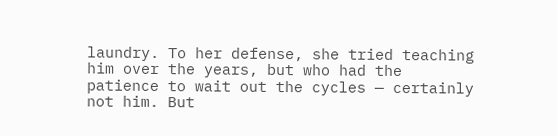laundry. To her defense, she tried teaching him over the years, but who had the patience to wait out the cycles — certainly not him. But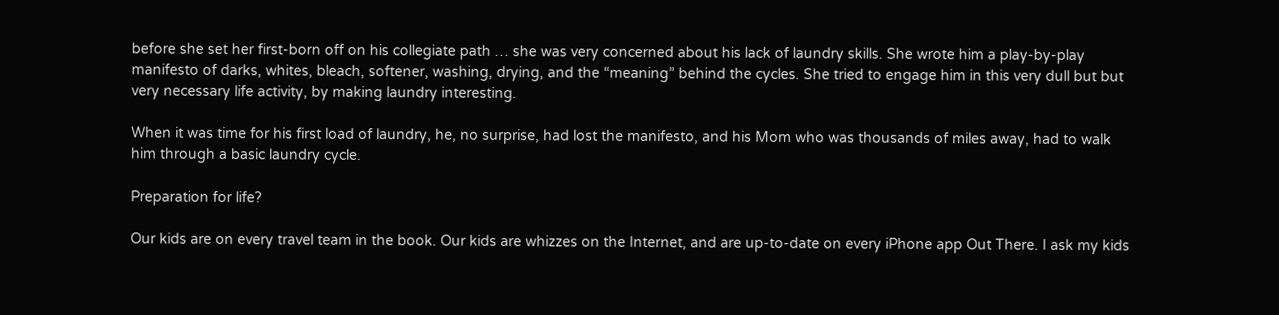before she set her first-born off on his collegiate path … she was very concerned about his lack of laundry skills. She wrote him a play-by-play manifesto of darks, whites, bleach, softener, washing, drying, and the “meaning” behind the cycles. She tried to engage him in this very dull but but very necessary life activity, by making laundry interesting.

When it was time for his first load of laundry, he, no surprise, had lost the manifesto, and his Mom who was thousands of miles away, had to walk him through a basic laundry cycle.

Preparation for life?

Our kids are on every travel team in the book. Our kids are whizzes on the Internet, and are up-to-date on every iPhone app Out There. I ask my kids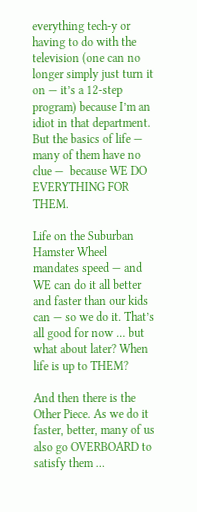everything tech-y or having to do with the television (one can no longer simply just turn it on — it’s a 12-step program) because I’m an idiot in that department. But the basics of life — many of them have no clue —  because WE DO EVERYTHING FOR THEM.

Life on the Suburban Hamster Wheel mandates speed — and WE can do it all better and faster than our kids can — so we do it. That’s all good for now … but what about later? When life is up to THEM?

And then there is the Other Piece. As we do it faster, better, many of us also go OVERBOARD to satisfy them …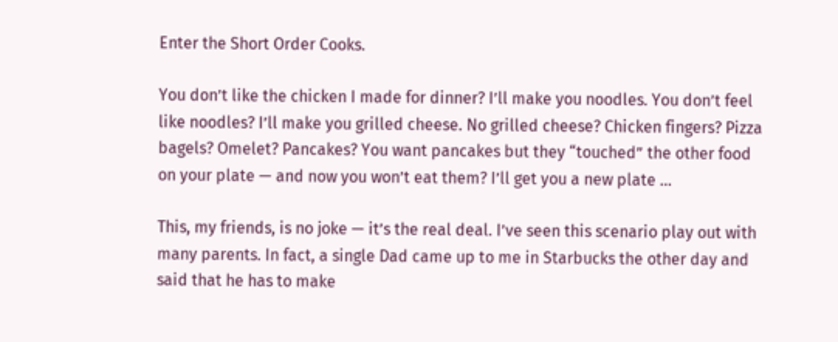Enter the Short Order Cooks.

You don’t like the chicken I made for dinner? I’ll make you noodles. You don’t feel like noodles? I’ll make you grilled cheese. No grilled cheese? Chicken fingers? Pizza bagels? Omelet? Pancakes? You want pancakes but they “touched” the other food on your plate — and now you won’t eat them? I’ll get you a new plate …

This, my friends, is no joke — it’s the real deal. I’ve seen this scenario play out with many parents. In fact, a single Dad came up to me in Starbucks the other day and said that he has to make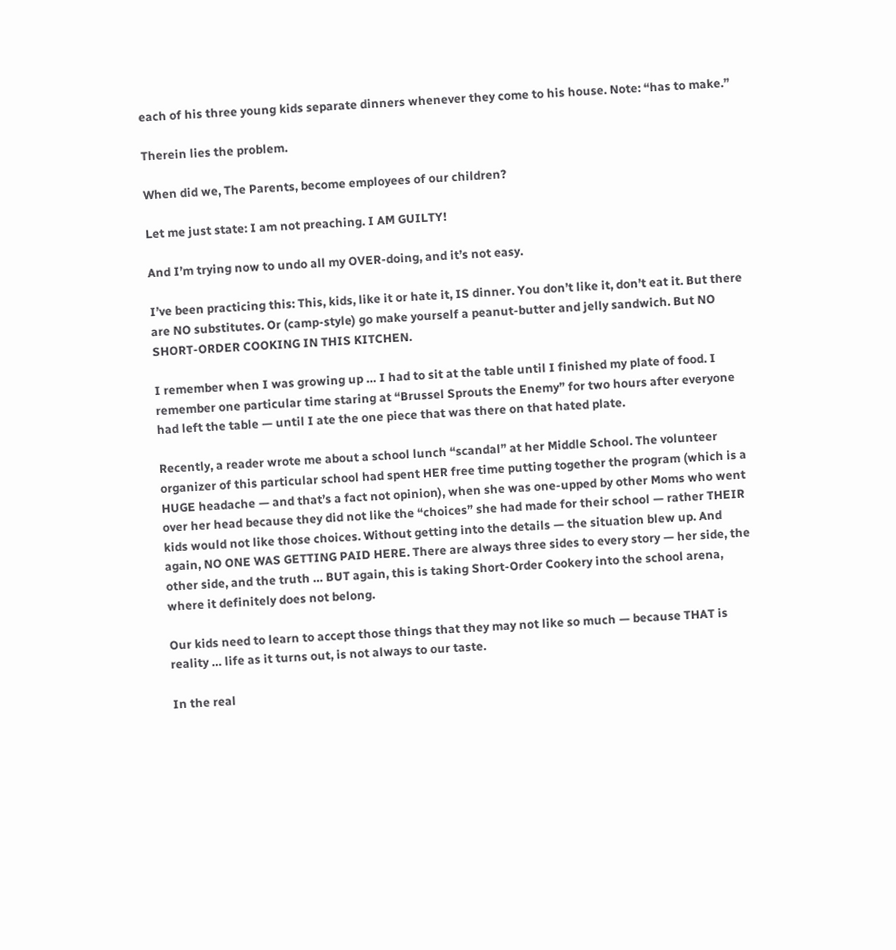each of his three young kids separate dinners whenever they come to his house. Note: “has to make.”

Therein lies the problem.

When did we, The Parents, become employees of our children?

Let me just state: I am not preaching. I AM GUILTY!

And I’m trying now to undo all my OVER-doing, and it’s not easy.

I’ve been practicing this: This, kids, like it or hate it, IS dinner. You don’t like it, don’t eat it. But there are NO substitutes. Or (camp-style) go make yourself a peanut-butter and jelly sandwich. But NO SHORT-ORDER COOKING IN THIS KITCHEN.

I remember when I was growing up … I had to sit at the table until I finished my plate of food. I remember one particular time staring at “Brussel Sprouts the Enemy” for two hours after everyone had left the table — until I ate the one piece that was there on that hated plate.

Recently, a reader wrote me about a school lunch “scandal” at her Middle School. The volunteer organizer of this particular school had spent HER free time putting together the program (which is a HUGE headache — and that’s a fact not opinion), when she was one-upped by other Moms who went over her head because they did not like the “choices” she had made for their school — rather THEIR kids would not like those choices. Without getting into the details — the situation blew up. And again, NO ONE WAS GETTING PAID HERE. There are always three sides to every story — her side, the other side, and the truth … BUT again, this is taking Short-Order Cookery into the school arena, where it definitely does not belong.

Our kids need to learn to accept those things that they may not like so much — because THAT is reality … life as it turns out, is not always to our taste.

In the real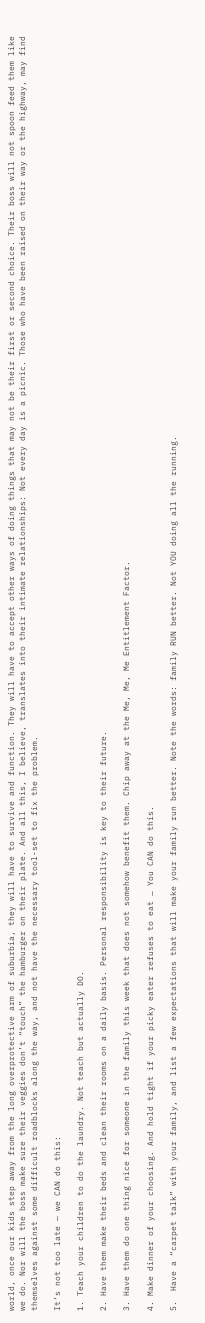world, once our kids step away from the long overprotective arm of suburbia, they will have to survive and function. They will have to accept other ways of doing things that may not be their first or second choice. Their boss will not spoon feed them like we do. Nor will the boss make sure their veggies don’t “touch” the hamburger on their plate. And all this, I believe, translates into their intimate relationships: Not every day is a picnic. Those who have been raised on their way or the highway, may find themselves against some difficult roadblocks along the way, and not have the necessary tool-set to fix the problem.

It’s not too late — we CAN do this:

1. Teach your children to do the laundry. Not teach but actually DO.

2. Have them make their beds and clean their rooms on a daily basis. Personal responsibility is key to their future.

3. Have them do one thing nice for someone in the family this week that does not somehow benefit them. Chip away at the Me, Me, Me Entitlement Factor.

4. Make dinner of your choosing. And hold tight if your picky eater refuses to eat … You CAN do this.

5.  Have a “carpet talk” with your family, and list a few expectations that will make your family run better. Note the words: family RUN better. Not YOU doing all the running.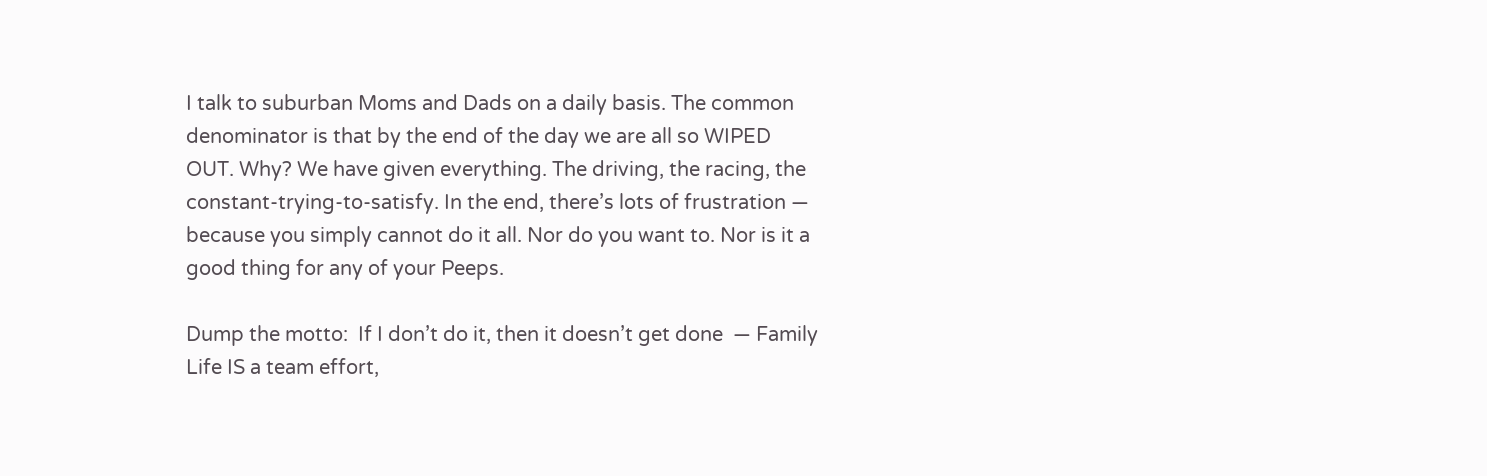I talk to suburban Moms and Dads on a daily basis. The common denominator is that by the end of the day we are all so WIPED OUT. Why? We have given everything. The driving, the racing, the constant-trying-to-satisfy. In the end, there’s lots of frustration — because you simply cannot do it all. Nor do you want to. Nor is it a good thing for any of your Peeps.

Dump the motto:  If I don’t do it, then it doesn’t get done  — Family Life IS a team effort,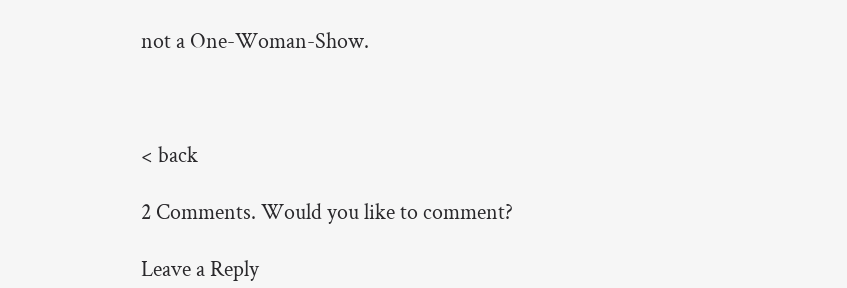not a One-Woman-Show.



< back

2 Comments. Would you like to comment?

Leave a Reply